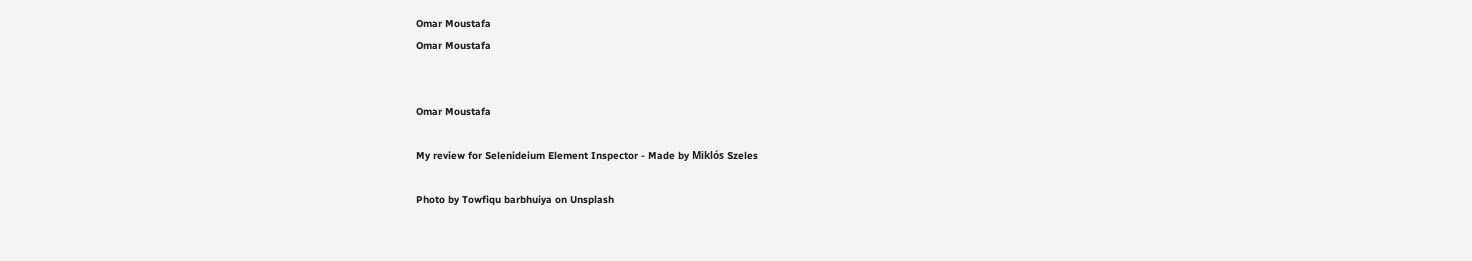Omar Moustafa
Omar Moustafa


Omar Moustafa

My review for Selenideium Element Inspector - Made by Miklós Szeles

Photo by Towfiqu barbhuiya on Unsplash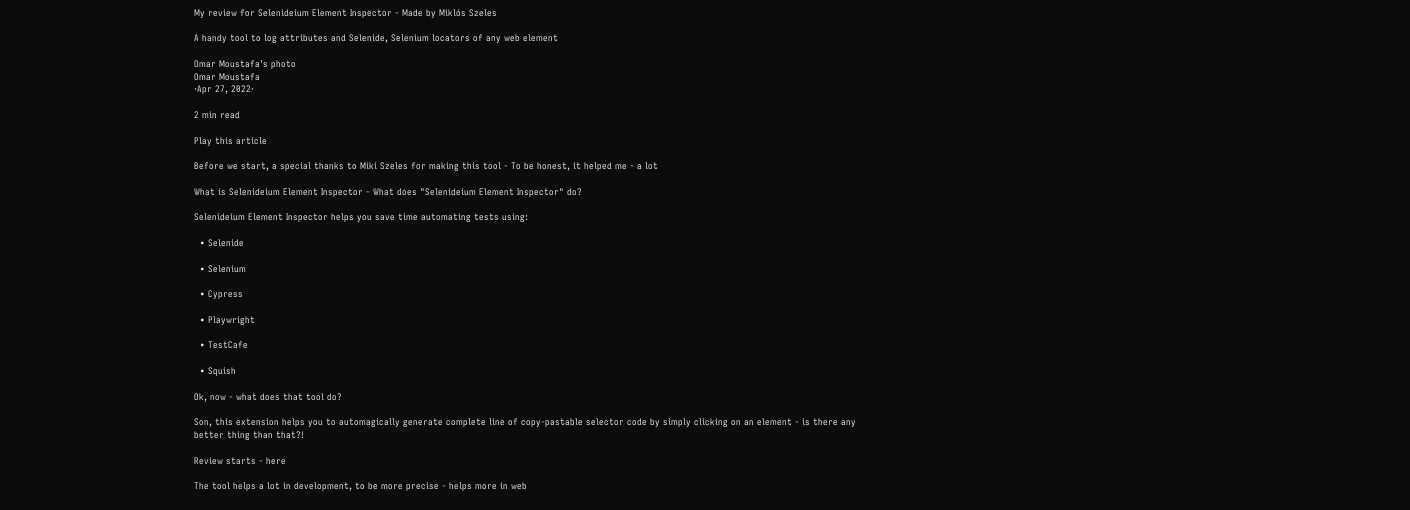My review for Selenideium Element Inspector - Made by Miklós Szeles

A handy tool to log attributes and Selenide, Selenium locators of any web element

Omar Moustafa's photo
Omar Moustafa
·Apr 27, 2022·

2 min read

Play this article

Before we start, a special thanks to Miki Szeles for making this tool - To be honest, it helped me - a lot

What is Selenideium Element Inspector - What does "Selenideium Element Inspector" do?

Selenideium Element Inspector helps you save time automating tests using:

  • Selenide

  • Selenium

  • Cypress

  • Playwright

  • TestCafe

  • Squish

Ok, now - what does that tool do?

Son, this extension helps you to automagically generate complete line of copy-pastable selector code by simply clicking on an element - is there any better thing than that?!

Review starts - here

The tool helps a lot in development, to be more precise - helps more in web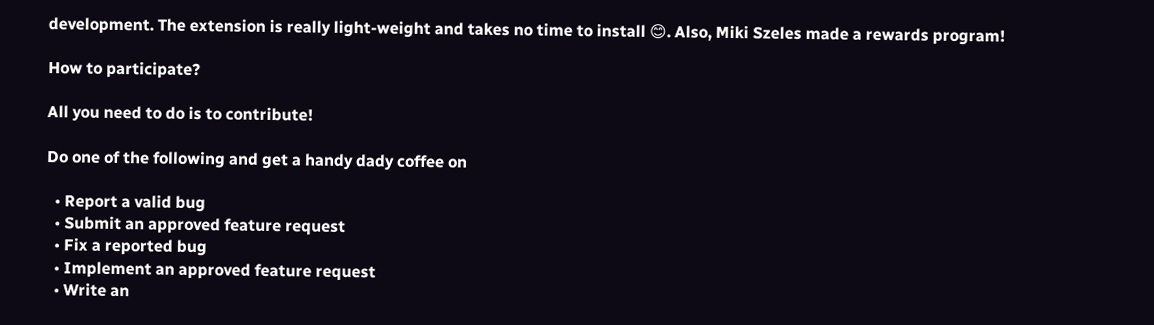development. The extension is really light-weight and takes no time to install 😊. Also, Miki Szeles made a rewards program!

How to participate?

All you need to do is to contribute!

Do one of the following and get a handy dady coffee on

  • Report a valid bug
  • Submit an approved feature request
  • Fix a reported bug
  • Implement an approved feature request
  • Write an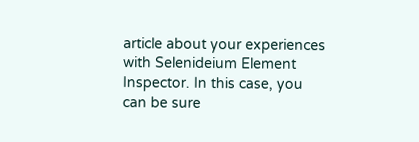article about your experiences with Selenideium Element Inspector. In this case, you can be sure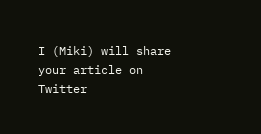I (Miki) will share your article on Twitter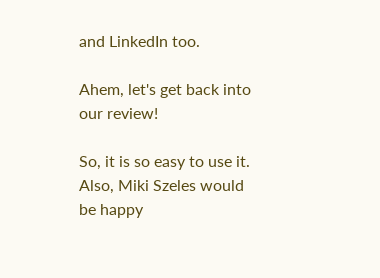and LinkedIn too.

Ahem, let's get back into our review!

So, it is so easy to use it. Also, Miki Szeles would be happy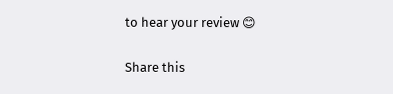to hear your review 😊

Share this